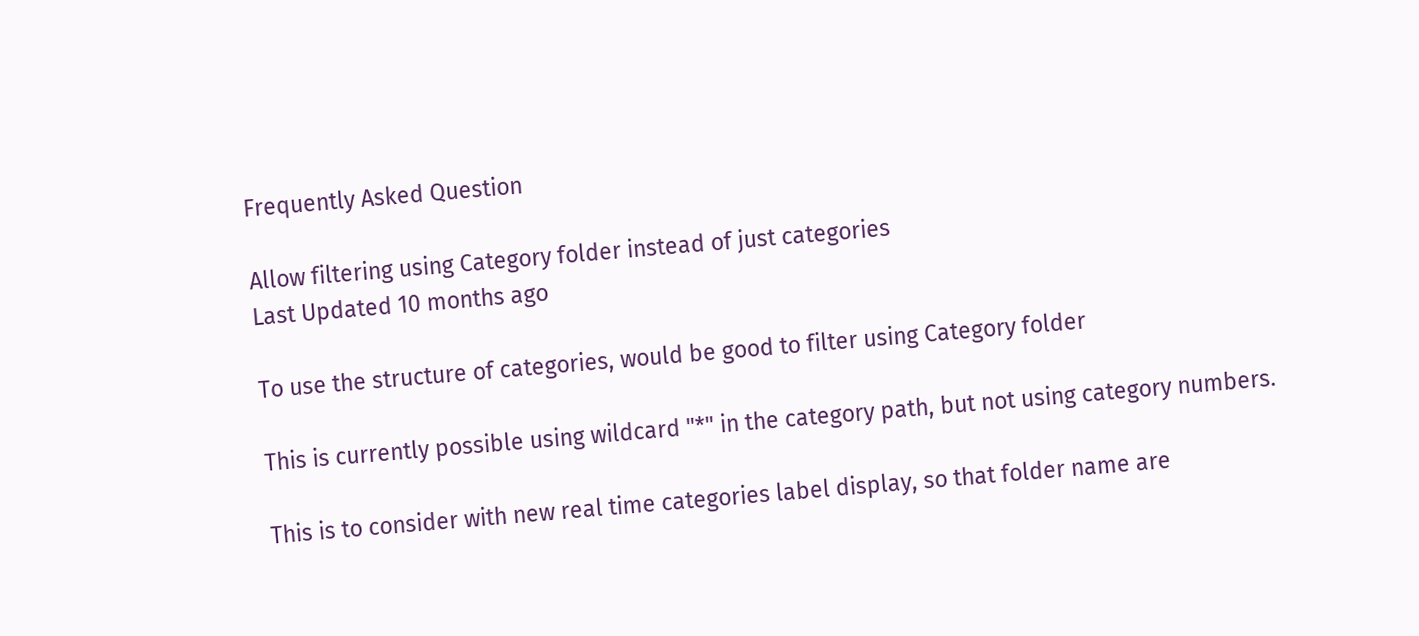Frequently Asked Question

Allow filtering using Category folder instead of just categories
Last Updated 10 months ago

To use the structure of categories, would be good to filter using Category folder

This is currently possible using wildcard "*" in the category path, but not using category numbers.

This is to consider with new real time categories label display, so that folder name are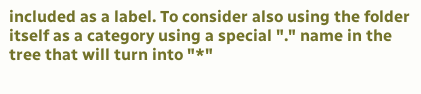included as a label. To consider also using the folder itself as a category using a special "." name in the tree that will turn into "*"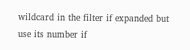wildcard in the filter if expanded but use its number if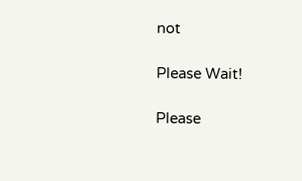not

Please Wait!

Please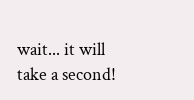wait... it will take a second!